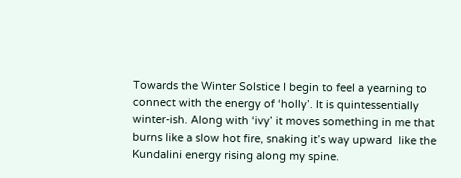Towards the Winter Solstice I begin to feel a yearning to connect with the energy of ‘holly’. It is quintessentially winter-ish. Along with ‘ivy’ it moves something in me that burns like a slow hot fire, snaking it’s way upward  like the Kundalini energy rising along my spine.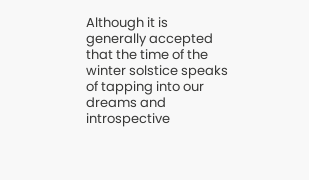Although it is generally accepted that the time of the winter solstice speaks of tapping into our dreams and introspective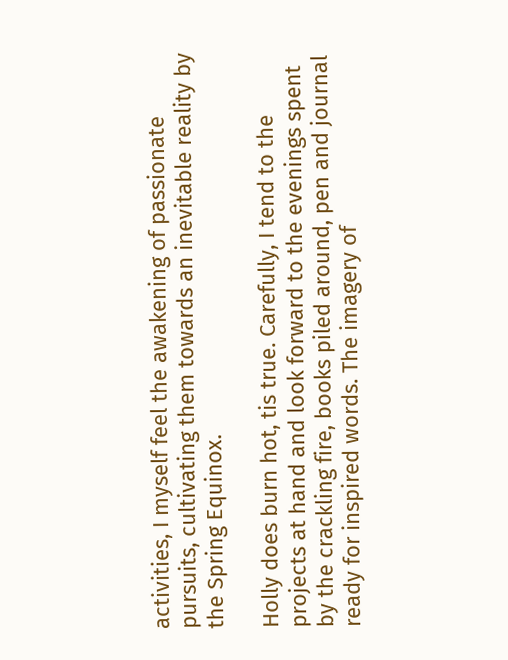activities, I myself feel the awakening of passionate pursuits, cultivating them towards an inevitable reality by the Spring Equinox.

Holly does burn hot, tis true. Carefully, I tend to the projects at hand and look forward to the evenings spent by the crackling fire, books piled around, pen and journal ready for inspired words. The imagery of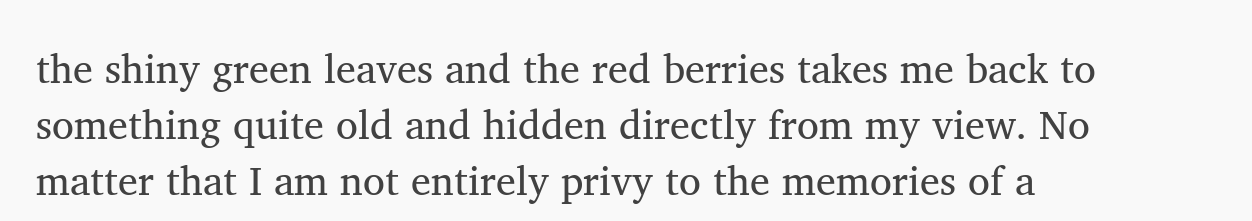the shiny green leaves and the red berries takes me back to something quite old and hidden directly from my view. No matter that I am not entirely privy to the memories of a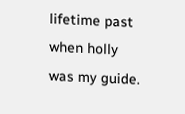lifetime past when holly was my guide.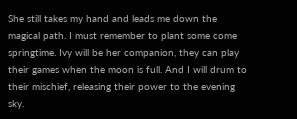She still takes my hand and leads me down the magical path. I must remember to plant some come springtime. Ivy will be her companion, they can play their games when the moon is full. And I will drum to their mischief, releasing their power to the evening sky.